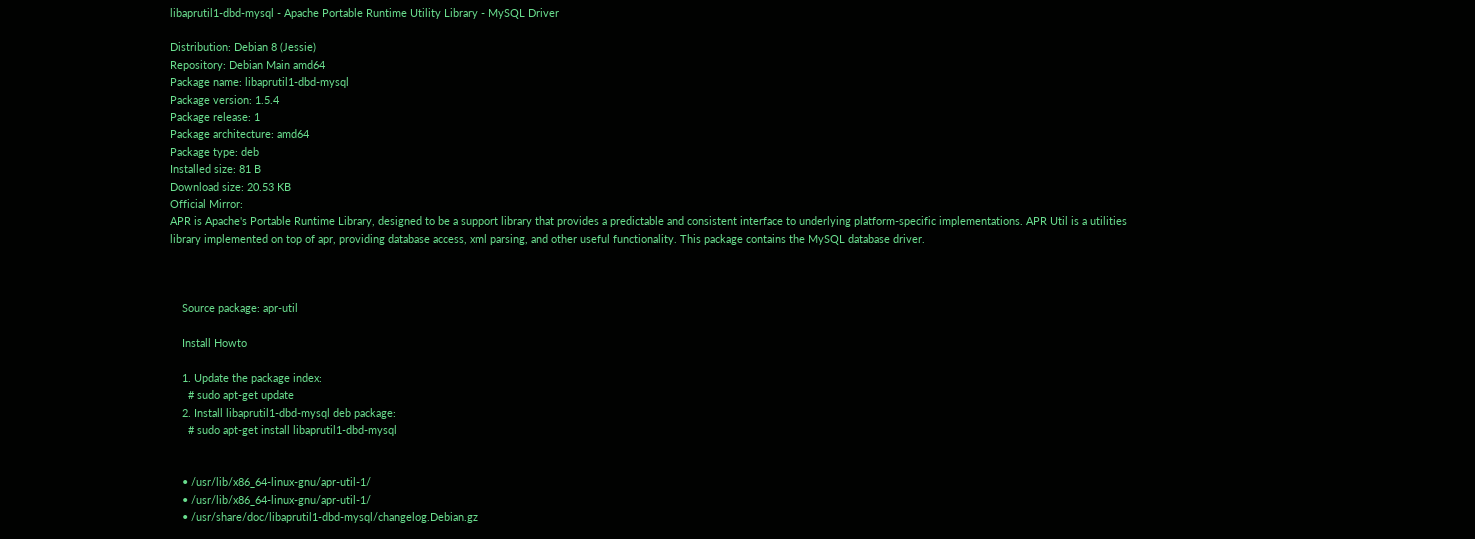libaprutil1-dbd-mysql - Apache Portable Runtime Utility Library - MySQL Driver

Distribution: Debian 8 (Jessie)
Repository: Debian Main amd64
Package name: libaprutil1-dbd-mysql
Package version: 1.5.4
Package release: 1
Package architecture: amd64
Package type: deb
Installed size: 81 B
Download size: 20.53 KB
Official Mirror:
APR is Apache's Portable Runtime Library, designed to be a support library that provides a predictable and consistent interface to underlying platform-specific implementations. APR Util is a utilities library implemented on top of apr, providing database access, xml parsing, and other useful functionality. This package contains the MySQL database driver.



    Source package: apr-util

    Install Howto

    1. Update the package index:
      # sudo apt-get update
    2. Install libaprutil1-dbd-mysql deb package:
      # sudo apt-get install libaprutil1-dbd-mysql


    • /usr/lib/x86_64-linux-gnu/apr-util-1/
    • /usr/lib/x86_64-linux-gnu/apr-util-1/
    • /usr/share/doc/libaprutil1-dbd-mysql/changelog.Debian.gz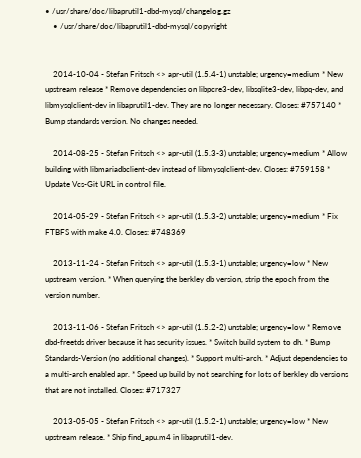• /usr/share/doc/libaprutil1-dbd-mysql/changelog.gz
    • /usr/share/doc/libaprutil1-dbd-mysql/copyright


    2014-10-04 - Stefan Fritsch <> apr-util (1.5.4-1) unstable; urgency=medium * New upstream release * Remove dependencies on libpcre3-dev, libsqlite3-dev, libpq-dev, and libmysqlclient-dev in libaprutil1-dev. They are no longer necessary. Closes: #757140 * Bump standards version. No changes needed.

    2014-08-25 - Stefan Fritsch <> apr-util (1.5.3-3) unstable; urgency=medium * Allow building with libmariadbclient-dev instead of libmysqlclient-dev. Closes: #759158 * Update Vcs-Git URL in control file.

    2014-05-29 - Stefan Fritsch <> apr-util (1.5.3-2) unstable; urgency=medium * Fix FTBFS with make 4.0. Closes: #748369

    2013-11-24 - Stefan Fritsch <> apr-util (1.5.3-1) unstable; urgency=low * New upstream version. * When querying the berkley db version, strip the epoch from the version number.

    2013-11-06 - Stefan Fritsch <> apr-util (1.5.2-2) unstable; urgency=low * Remove dbd-freetds driver because it has security issues. * Switch build system to dh. * Bump Standards-Version (no additional changes). * Support multi-arch. * Adjust dependencies to a multi-arch enabled apr. * Speed up build by not searching for lots of berkley db versions that are not installed. Closes: #717327

    2013-05-05 - Stefan Fritsch <> apr-util (1.5.2-1) unstable; urgency=low * New upstream release. * Ship find_apu.m4 in libaprutil1-dev.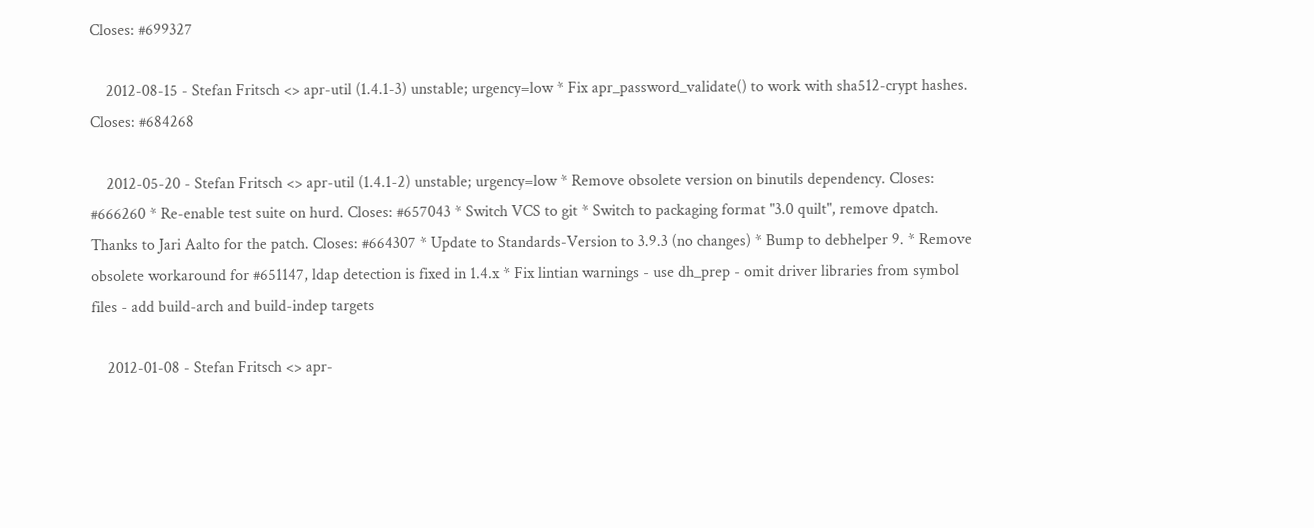Closes: #699327

    2012-08-15 - Stefan Fritsch <> apr-util (1.4.1-3) unstable; urgency=low * Fix apr_password_validate() to work with sha512-crypt hashes. Closes: #684268

    2012-05-20 - Stefan Fritsch <> apr-util (1.4.1-2) unstable; urgency=low * Remove obsolete version on binutils dependency. Closes: #666260 * Re-enable test suite on hurd. Closes: #657043 * Switch VCS to git * Switch to packaging format "3.0 quilt", remove dpatch. Thanks to Jari Aalto for the patch. Closes: #664307 * Update to Standards-Version to 3.9.3 (no changes) * Bump to debhelper 9. * Remove obsolete workaround for #651147, ldap detection is fixed in 1.4.x * Fix lintian warnings - use dh_prep - omit driver libraries from symbol files - add build-arch and build-indep targets

    2012-01-08 - Stefan Fritsch <> apr-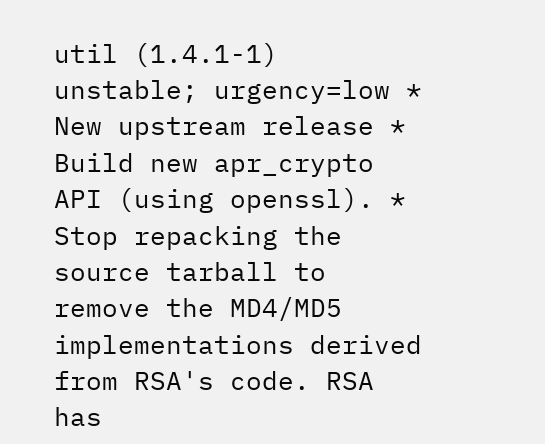util (1.4.1-1) unstable; urgency=low * New upstream release * Build new apr_crypto API (using openssl). * Stop repacking the source tarball to remove the MD4/MD5 implementations derived from RSA's code. RSA has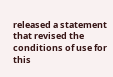released a statement that revised the conditions of use for this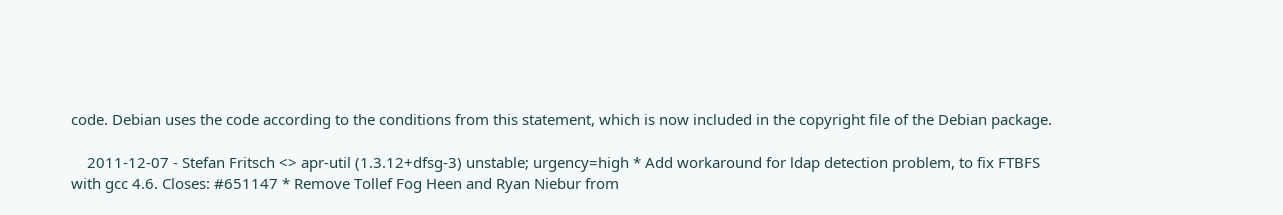code. Debian uses the code according to the conditions from this statement, which is now included in the copyright file of the Debian package.

    2011-12-07 - Stefan Fritsch <> apr-util (1.3.12+dfsg-3) unstable; urgency=high * Add workaround for ldap detection problem, to fix FTBFS with gcc 4.6. Closes: #651147 * Remove Tollef Fog Heen and Ryan Niebur from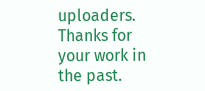uploaders. Thanks for your work in the past.